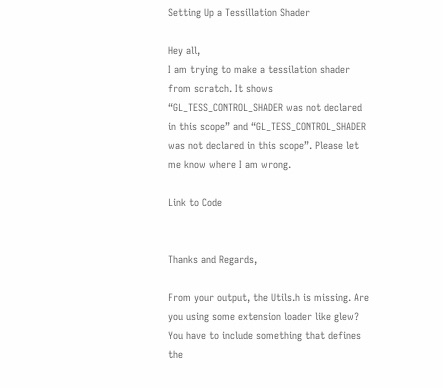Setting Up a Tessillation Shader

Hey all,
I am trying to make a tessilation shader from scratch. It shows “GL_TESS_CONTROL_SHADER was not declared in this scope” and “GL_TESS_CONTROL_SHADER was not declared in this scope”. Please let me know where I am wrong.

Link to Code


Thanks and Regards,

From your output, the Utils.h is missing. Are you using some extension loader like glew? You have to include something that defines the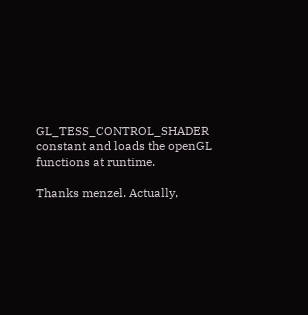GL_TESS_CONTROL_SHADER constant and loads the openGL functions at runtime.

Thanks menzel. Actually,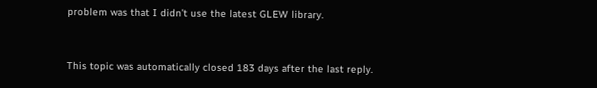problem was that I didn’t use the latest GLEW library.


This topic was automatically closed 183 days after the last reply.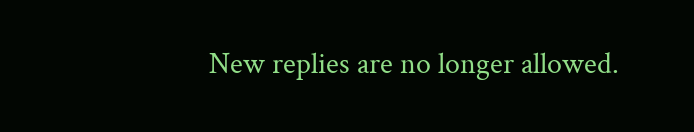New replies are no longer allowed.